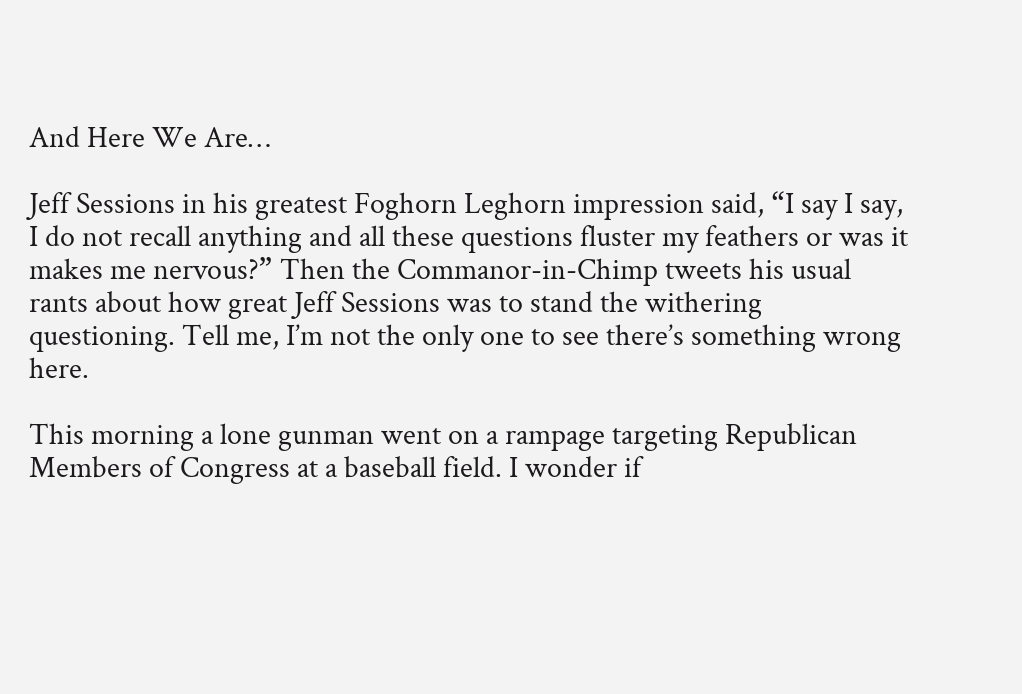And Here We Are…

Jeff Sessions in his greatest Foghorn Leghorn impression said, “I say I say, I do not recall anything and all these questions fluster my feathers or was it makes me nervous?” Then the Commanor-in-Chimp tweets his usual rants about how great Jeff Sessions was to stand the withering questioning. Tell me, I’m not the only one to see there’s something wrong here.

This morning a lone gunman went on a rampage targeting Republican Members of Congress at a baseball field. I wonder if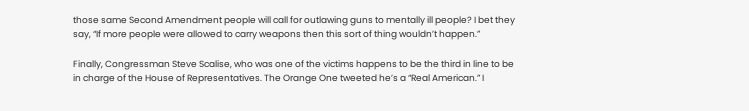those same Second Amendment people will call for outlawing guns to mentally ill people? I bet they say, “If more people were allowed to carry weapons then this sort of thing wouldn’t happen.”

Finally, Congressman Steve Scalise, who was one of the victims happens to be the third in line to be in charge of the House of Representatives. The Orange One tweeted he’s a “Real American.” I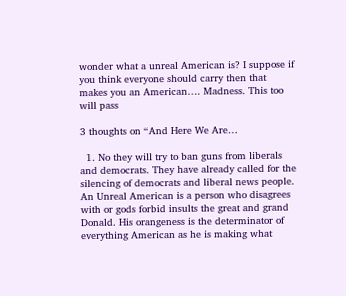wonder what a unreal American is? I suppose if you think everyone should carry then that makes you an American…. Madness. This too will pass

3 thoughts on “And Here We Are…

  1. No they will try to ban guns from liberals and democrats. They have already called for the silencing of democrats and liberal news people. An Unreal American is a person who disagrees with or gods forbid insults the great and grand Donald. His orangeness is the determinator of everything American as he is making what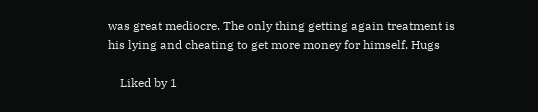was great mediocre. The only thing getting again treatment is his lying and cheating to get more money for himself. Hugs

    Liked by 1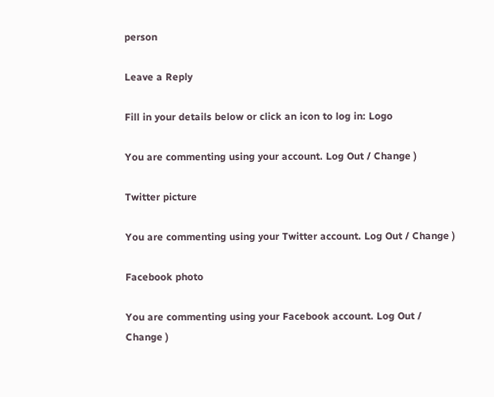person

Leave a Reply

Fill in your details below or click an icon to log in: Logo

You are commenting using your account. Log Out / Change )

Twitter picture

You are commenting using your Twitter account. Log Out / Change )

Facebook photo

You are commenting using your Facebook account. Log Out / Change )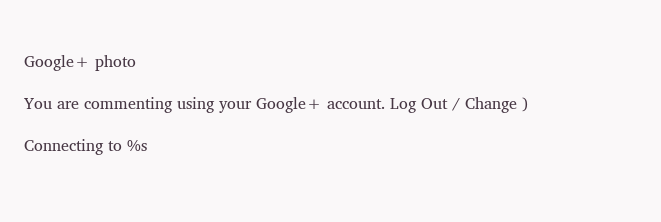Google+ photo

You are commenting using your Google+ account. Log Out / Change )

Connecting to %s